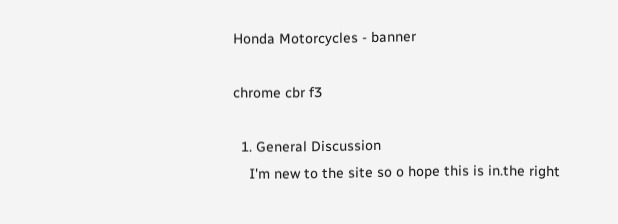Honda Motorcycles - banner

chrome cbr f3

  1. General Discussion
    I'm new to the site so o hope this is in.the right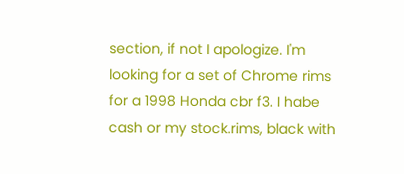section, if not I apologize. I'm looking for a set of Chrome rims for a 1998 Honda cbr f3. I habe cash or my stock.rims, black with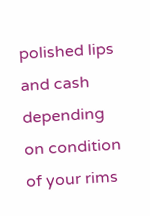polished lips and cash depending on condition of your rims